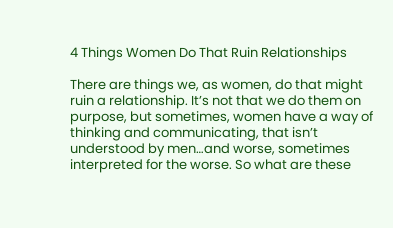4 Things Women Do That Ruin Relationships

There are things we, as women, do that might ruin a relationship. It’s not that we do them on purpose, but sometimes, women have a way of thinking and communicating, that isn’t understood by men…and worse, sometimes interpreted for the worse. So what are these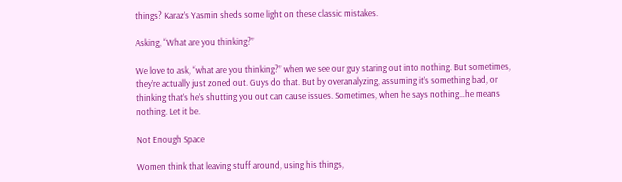things? Karaz’s Yasmin sheds some light on these classic mistakes.

Asking, “What are you thinking?”

We love to ask, “what are you thinking?” when we see our guy staring out into nothing. But sometimes, they’re actually just zoned out. Guys do that. But by overanalyzing, assuming it’s something bad, or thinking that’s he’s shutting you out can cause issues. Sometimes, when he says nothing…he means nothing. Let it be.

Not Enough Space

Women think that leaving stuff around, using his things,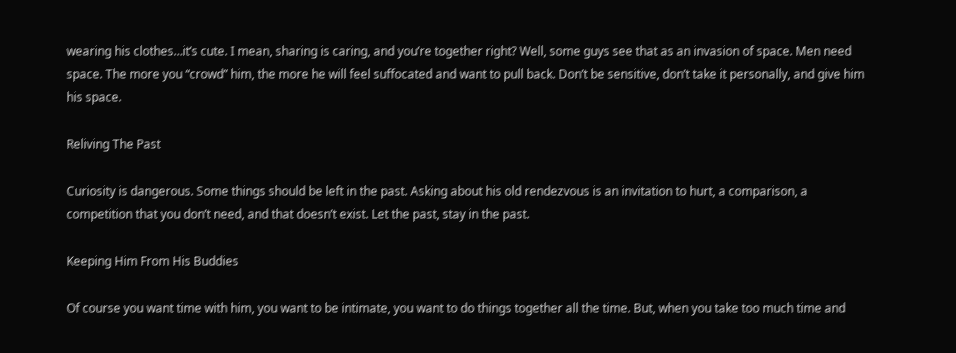wearing his clothes…it’s cute. I mean, sharing is caring, and you’re together right? Well, some guys see that as an invasion of space. Men need space. The more you “crowd” him, the more he will feel suffocated and want to pull back. Don’t be sensitive, don’t take it personally, and give him his space.

Reliving The Past

Curiosity is dangerous. Some things should be left in the past. Asking about his old rendezvous is an invitation to hurt, a comparison, a competition that you don’t need, and that doesn’t exist. Let the past, stay in the past.

Keeping Him From His Buddies

Of course you want time with him, you want to be intimate, you want to do things together all the time. But, when you take too much time and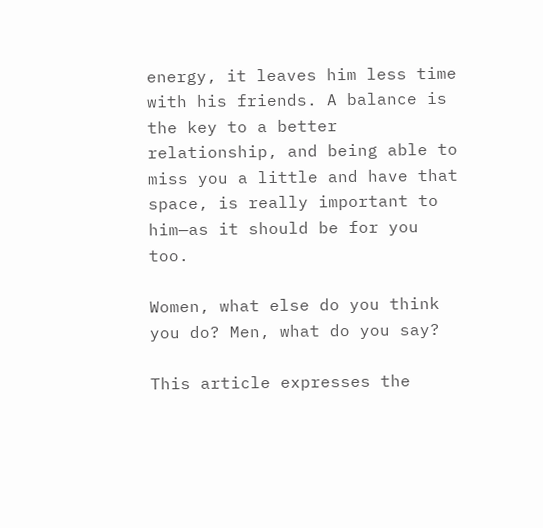energy, it leaves him less time with his friends. A balance is the key to a better relationship, and being able to miss you a little and have that space, is really important to him—as it should be for you too.

Women, what else do you think you do? Men, what do you say?

This article expresses the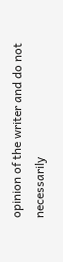opinion of the writer and do not necessarily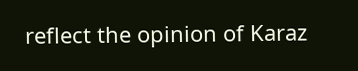reflect the opinion of Karaz